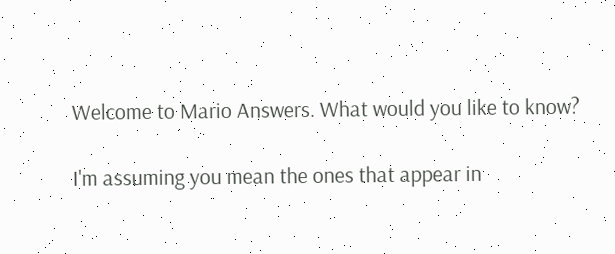Welcome to Mario Answers. What would you like to know?

I'm assuming you mean the ones that appear in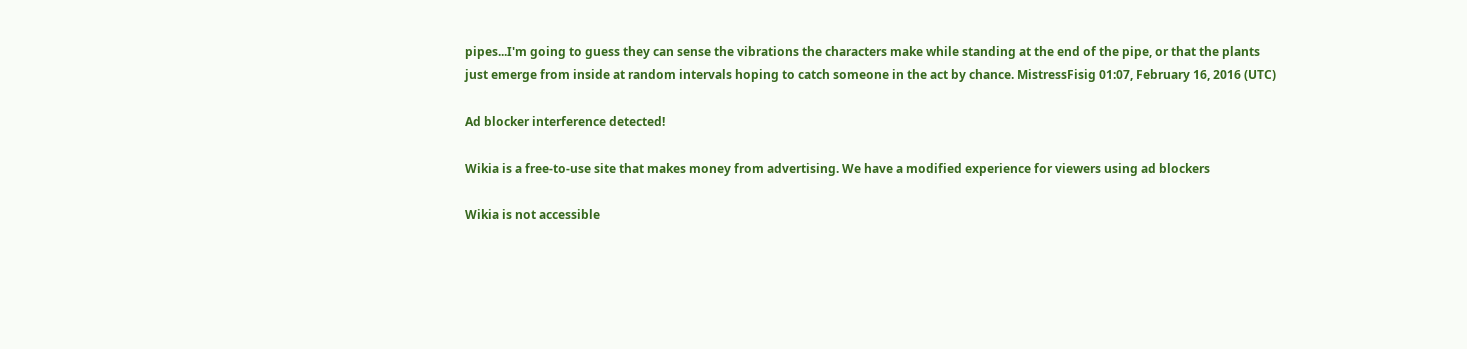pipes...I'm going to guess they can sense the vibrations the characters make while standing at the end of the pipe, or that the plants just emerge from inside at random intervals hoping to catch someone in the act by chance. MistressFisig 01:07, February 16, 2016 (UTC)

Ad blocker interference detected!

Wikia is a free-to-use site that makes money from advertising. We have a modified experience for viewers using ad blockers

Wikia is not accessible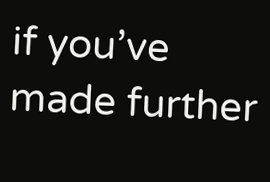if you’ve made further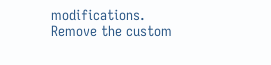modifications. Remove the custom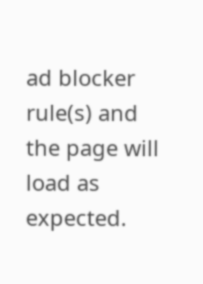ad blocker rule(s) and the page will load as expected.